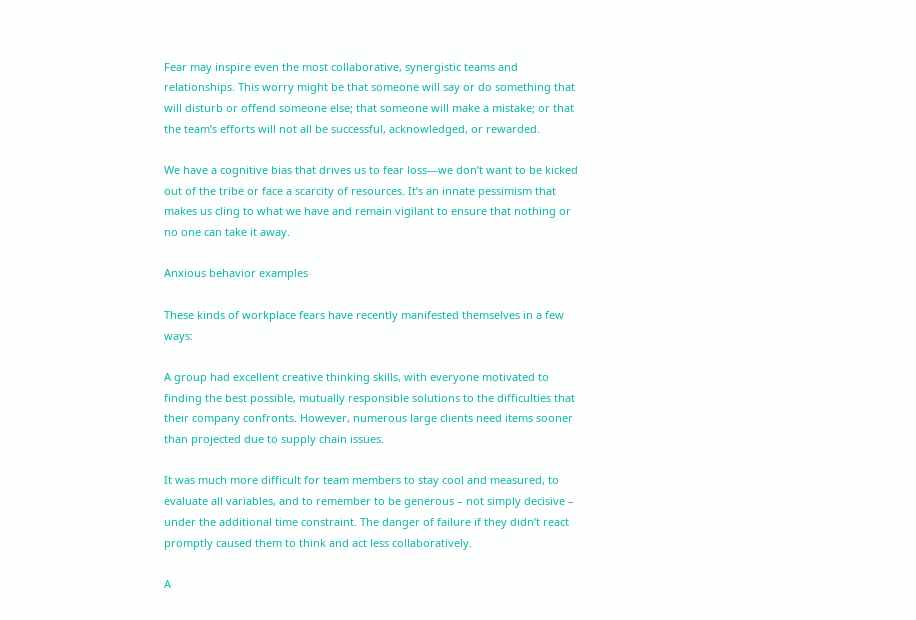Fear may inspire even the most collaborative, synergistic teams and relationships. This worry might be that someone will say or do something that will disturb or offend someone else; that someone will make a mistake; or that the team’s efforts will not all be successful, acknowledged, or rewarded.

We have a cognitive bias that drives us to fear loss—we don’t want to be kicked out of the tribe or face a scarcity of resources. It’s an innate pessimism that makes us cling to what we have and remain vigilant to ensure that nothing or no one can take it away.

Anxious behavior examples

These kinds of workplace fears have recently manifested themselves in a few ways:

A group had excellent creative thinking skills, with everyone motivated to finding the best possible, mutually responsible solutions to the difficulties that their company confronts. However, numerous large clients need items sooner than projected due to supply chain issues.

It was much more difficult for team members to stay cool and measured, to evaluate all variables, and to remember to be generous – not simply decisive – under the additional time constraint. The danger of failure if they didn’t react promptly caused them to think and act less collaboratively.

A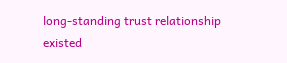long-standing trust relationship existed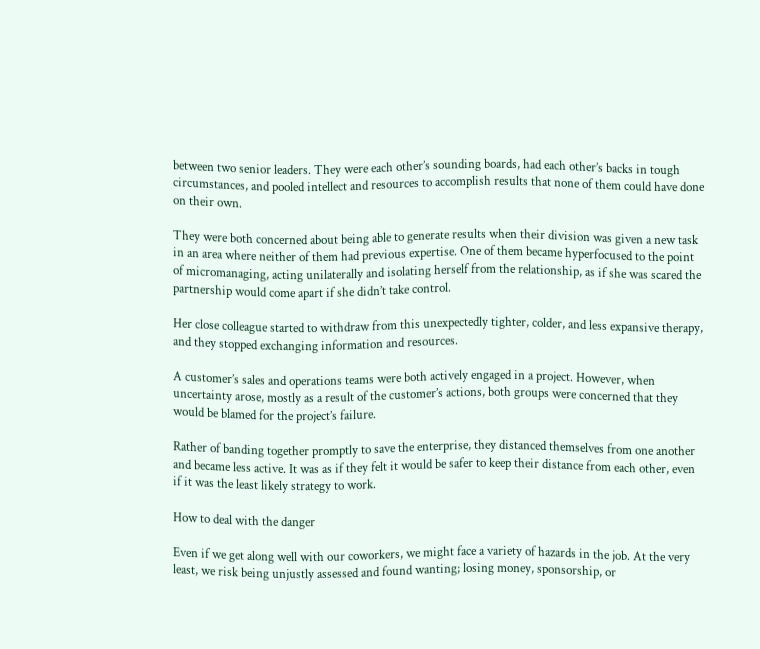between two senior leaders. They were each other’s sounding boards, had each other’s backs in tough circumstances, and pooled intellect and resources to accomplish results that none of them could have done on their own.

They were both concerned about being able to generate results when their division was given a new task in an area where neither of them had previous expertise. One of them became hyperfocused to the point of micromanaging, acting unilaterally and isolating herself from the relationship, as if she was scared the partnership would come apart if she didn’t take control.

Her close colleague started to withdraw from this unexpectedly tighter, colder, and less expansive therapy, and they stopped exchanging information and resources.

A customer’s sales and operations teams were both actively engaged in a project. However, when uncertainty arose, mostly as a result of the customer’s actions, both groups were concerned that they would be blamed for the project’s failure.

Rather of banding together promptly to save the enterprise, they distanced themselves from one another and became less active. It was as if they felt it would be safer to keep their distance from each other, even if it was the least likely strategy to work.

How to deal with the danger

Even if we get along well with our coworkers, we might face a variety of hazards in the job. At the very least, we risk being unjustly assessed and found wanting; losing money, sponsorship, or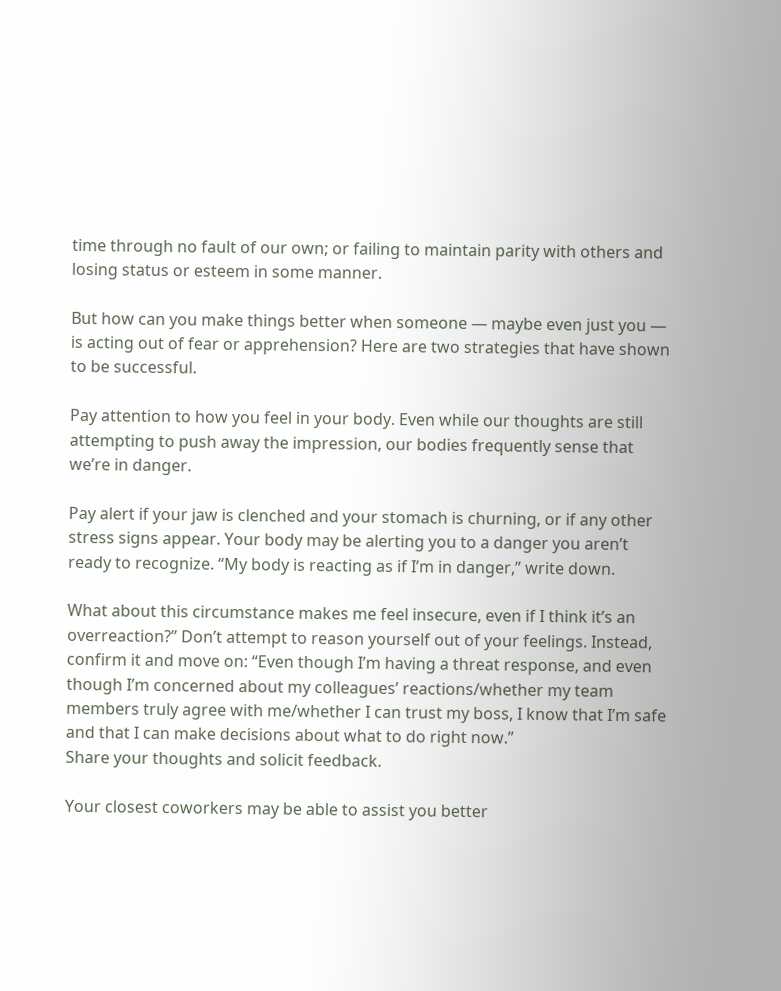time through no fault of our own; or failing to maintain parity with others and losing status or esteem in some manner.

But how can you make things better when someone — maybe even just you — is acting out of fear or apprehension? Here are two strategies that have shown to be successful.

Pay attention to how you feel in your body. Even while our thoughts are still attempting to push away the impression, our bodies frequently sense that we’re in danger.

Pay alert if your jaw is clenched and your stomach is churning, or if any other stress signs appear. Your body may be alerting you to a danger you aren’t ready to recognize. “My body is reacting as if I’m in danger,” write down.

What about this circumstance makes me feel insecure, even if I think it’s an overreaction?” Don’t attempt to reason yourself out of your feelings. Instead, confirm it and move on: “Even though I’m having a threat response, and even though I’m concerned about my colleagues’ reactions/whether my team members truly agree with me/whether I can trust my boss, I know that I’m safe and that I can make decisions about what to do right now.”
Share your thoughts and solicit feedback.

Your closest coworkers may be able to assist you better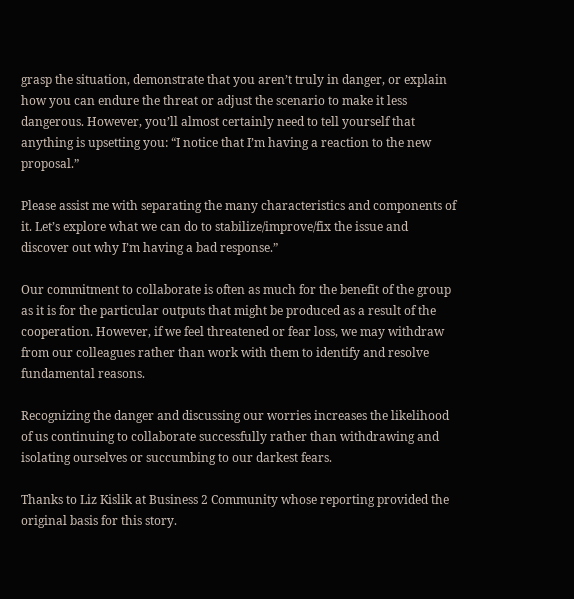grasp the situation, demonstrate that you aren’t truly in danger, or explain how you can endure the threat or adjust the scenario to make it less dangerous. However, you’ll almost certainly need to tell yourself that anything is upsetting you: “I notice that I’m having a reaction to the new proposal.”

Please assist me with separating the many characteristics and components of it. Let’s explore what we can do to stabilize/improve/fix the issue and discover out why I’m having a bad response.”

Our commitment to collaborate is often as much for the benefit of the group as it is for the particular outputs that might be produced as a result of the cooperation. However, if we feel threatened or fear loss, we may withdraw from our colleagues rather than work with them to identify and resolve fundamental reasons.

Recognizing the danger and discussing our worries increases the likelihood of us continuing to collaborate successfully rather than withdrawing and isolating ourselves or succumbing to our darkest fears.

Thanks to Liz Kislik at Business 2 Community whose reporting provided the original basis for this story.